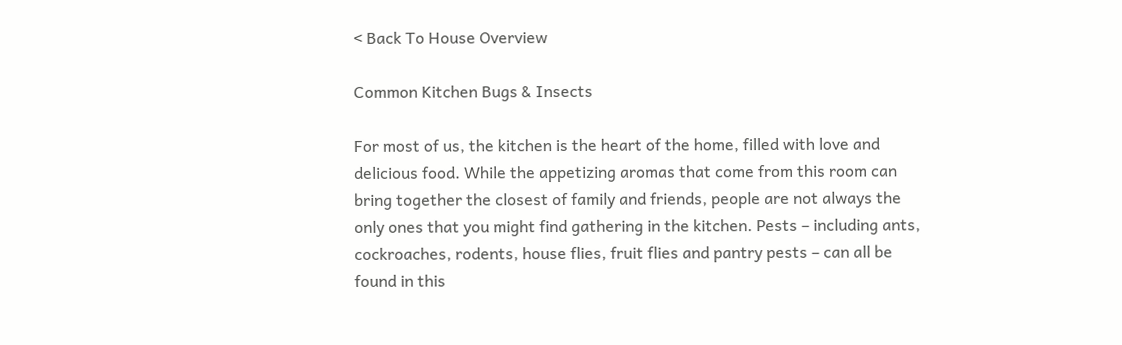< Back To House Overview

Common Kitchen Bugs & Insects

For most of us, the kitchen is the heart of the home, filled with love and delicious food. While the appetizing aromas that come from this room can bring together the closest of family and friends, people are not always the only ones that you might find gathering in the kitchen. Pests – including ants, cockroaches, rodents, house flies, fruit flies and pantry pests – can all be found in this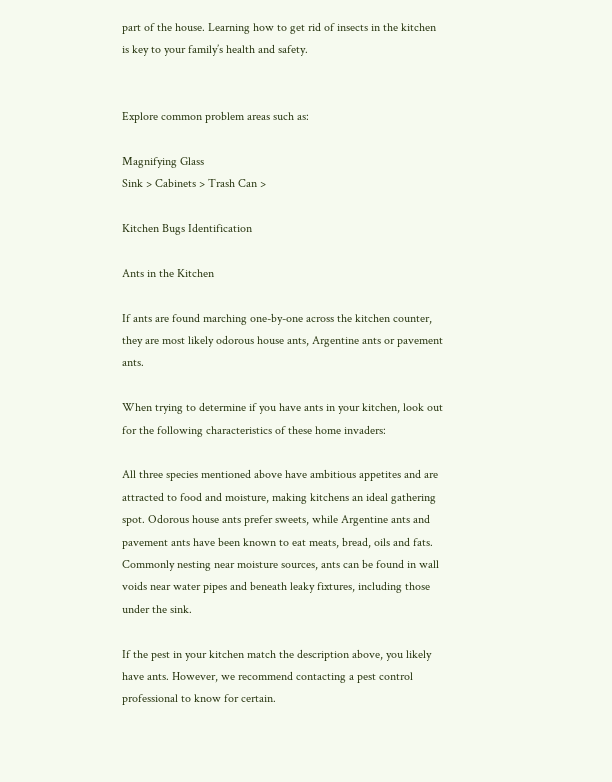part of the house. Learning how to get rid of insects in the kitchen is key to your family’s health and safety.


Explore common problem areas such as:

Magnifying Glass
Sink > Cabinets > Trash Can >

Kitchen Bugs Identification

Ants in the Kitchen

If ants are found marching one-by-one across the kitchen counter, they are most likely odorous house ants, Argentine ants or pavement ants.

When trying to determine if you have ants in your kitchen, look out for the following characteristics of these home invaders:

All three species mentioned above have ambitious appetites and are attracted to food and moisture, making kitchens an ideal gathering spot. Odorous house ants prefer sweets, while Argentine ants and pavement ants have been known to eat meats, bread, oils and fats. Commonly nesting near moisture sources, ants can be found in wall voids near water pipes and beneath leaky fixtures, including those under the sink.

If the pest in your kitchen match the description above, you likely have ants. However, we recommend contacting a pest control professional to know for certain.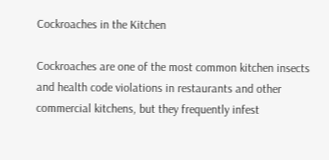Cockroaches in the Kitchen

Cockroaches are one of the most common kitchen insects and health code violations in restaurants and other commercial kitchens, but they frequently infest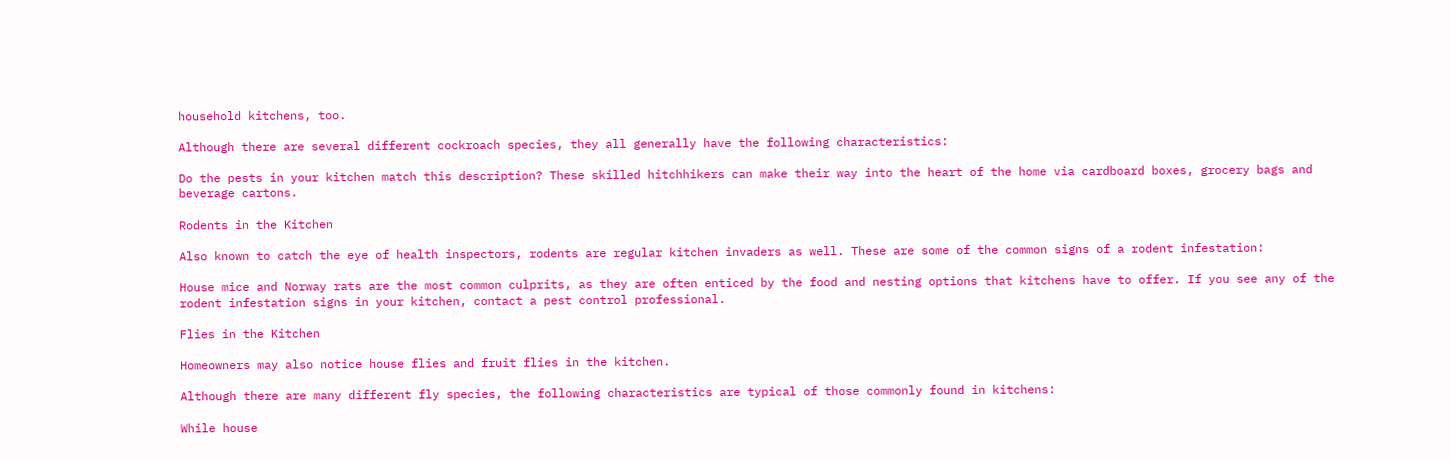household kitchens, too.

Although there are several different cockroach species, they all generally have the following characteristics:

Do the pests in your kitchen match this description? These skilled hitchhikers can make their way into the heart of the home via cardboard boxes, grocery bags and beverage cartons.

Rodents in the Kitchen

Also known to catch the eye of health inspectors, rodents are regular kitchen invaders as well. These are some of the common signs of a rodent infestation:

House mice and Norway rats are the most common culprits, as they are often enticed by the food and nesting options that kitchens have to offer. If you see any of the rodent infestation signs in your kitchen, contact a pest control professional.

Flies in the Kitchen

Homeowners may also notice house flies and fruit flies in the kitchen.

Although there are many different fly species, the following characteristics are typical of those commonly found in kitchens:

While house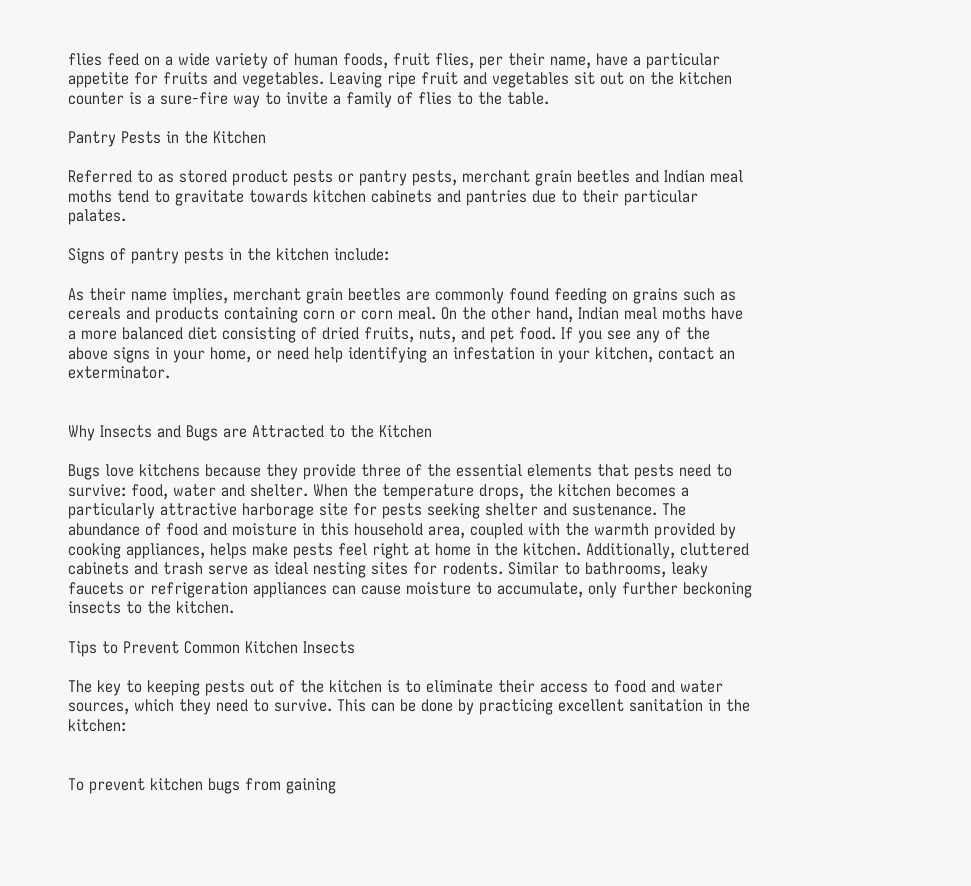flies feed on a wide variety of human foods, fruit flies, per their name, have a particular appetite for fruits and vegetables. Leaving ripe fruit and vegetables sit out on the kitchen counter is a sure-fire way to invite a family of flies to the table.

Pantry Pests in the Kitchen

Referred to as stored product pests or pantry pests, merchant grain beetles and Indian meal moths tend to gravitate towards kitchen cabinets and pantries due to their particular palates.

Signs of pantry pests in the kitchen include:

As their name implies, merchant grain beetles are commonly found feeding on grains such as cereals and products containing corn or corn meal. On the other hand, Indian meal moths have a more balanced diet consisting of dried fruits, nuts, and pet food. If you see any of the above signs in your home, or need help identifying an infestation in your kitchen, contact an exterminator.


Why Insects and Bugs are Attracted to the Kitchen

Bugs love kitchens because they provide three of the essential elements that pests need to survive: food, water and shelter. When the temperature drops, the kitchen becomes a particularly attractive harborage site for pests seeking shelter and sustenance. The abundance of food and moisture in this household area, coupled with the warmth provided by cooking appliances, helps make pests feel right at home in the kitchen. Additionally, cluttered cabinets and trash serve as ideal nesting sites for rodents. Similar to bathrooms, leaky faucets or refrigeration appliances can cause moisture to accumulate, only further beckoning insects to the kitchen.

Tips to Prevent Common Kitchen Insects

The key to keeping pests out of the kitchen is to eliminate their access to food and water sources, which they need to survive. This can be done by practicing excellent sanitation in the kitchen:


To prevent kitchen bugs from gaining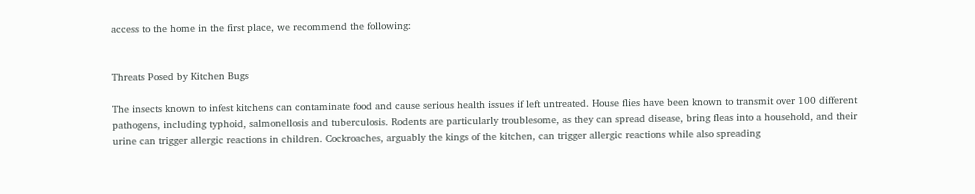access to the home in the first place, we recommend the following:


Threats Posed by Kitchen Bugs

The insects known to infest kitchens can contaminate food and cause serious health issues if left untreated. House flies have been known to transmit over 100 different pathogens, including typhoid, salmonellosis and tuberculosis. Rodents are particularly troublesome, as they can spread disease, bring fleas into a household, and their urine can trigger allergic reactions in children. Cockroaches, arguably the kings of the kitchen, can trigger allergic reactions while also spreading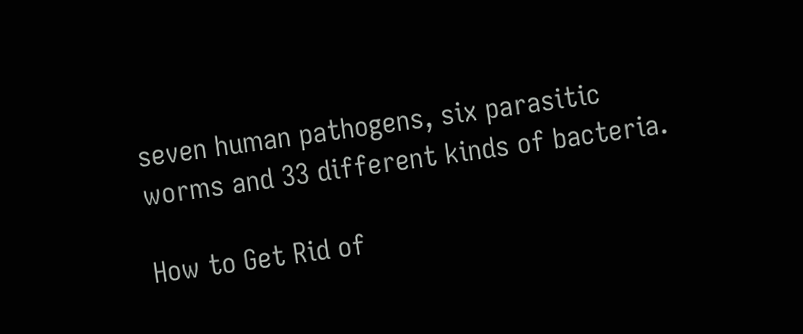seven human pathogens, six parasitic worms and 33 different kinds of bacteria.

How to Get Rid of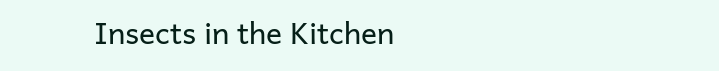Insects in the Kitchen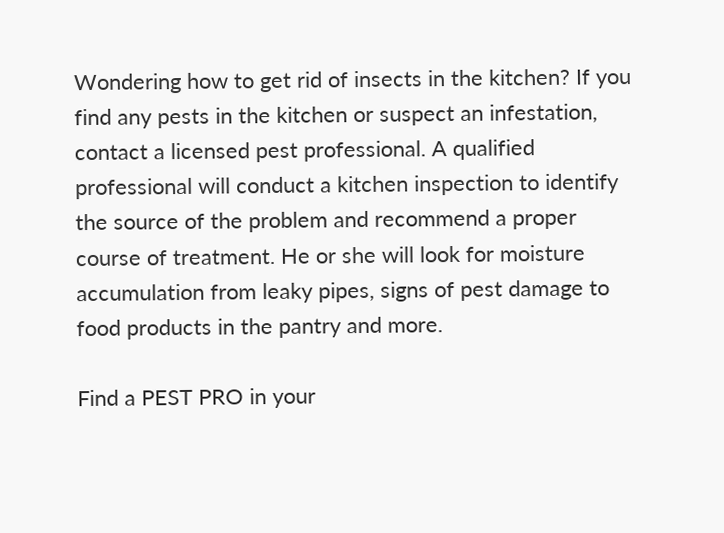Wondering how to get rid of insects in the kitchen? If you find any pests in the kitchen or suspect an infestation, contact a licensed pest professional. A qualified professional will conduct a kitchen inspection to identify the source of the problem and recommend a proper course of treatment. He or she will look for moisture accumulation from leaky pipes, signs of pest damage to food products in the pantry and more.

Find a PEST PRO in your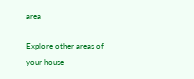area

Explore other areas of your house